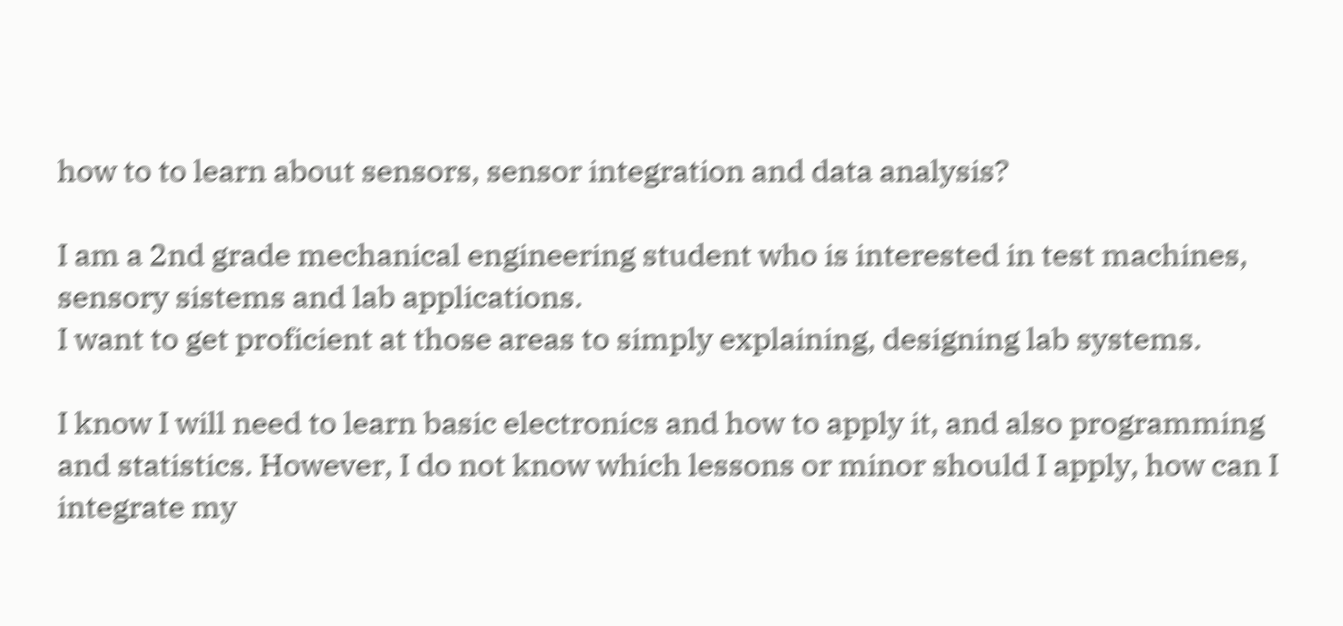how to to learn about sensors, sensor integration and data analysis?

I am a 2nd grade mechanical engineering student who is interested in test machines, sensory sistems and lab applications.
I want to get proficient at those areas to simply explaining, designing lab systems.

I know I will need to learn basic electronics and how to apply it, and also programming and statistics. However, I do not know which lessons or minor should I apply, how can I integrate my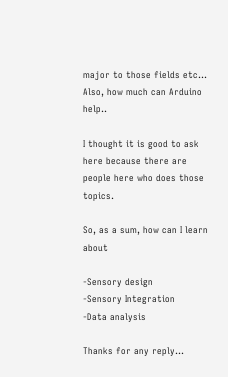major to those fields etc...
Also, how much can Arduino help..

I thought it is good to ask here because there are people here who does those topics.

So, as a sum, how can I learn about

-Sensory design
-Sensory Integration
-Data analysis

Thanks for any reply...